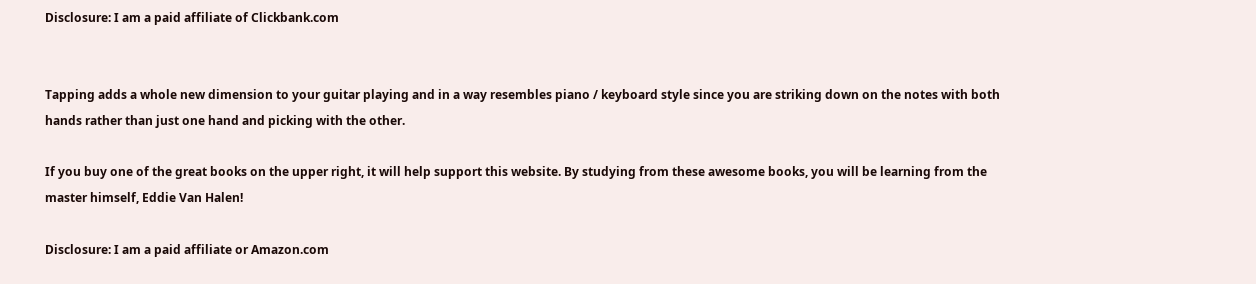Disclosure: I am a paid affiliate of Clickbank.com


Tapping adds a whole new dimension to your guitar playing and in a way resembles piano / keyboard style since you are striking down on the notes with both hands rather than just one hand and picking with the other.

If you buy one of the great books on the upper right, it will help support this website. By studying from these awesome books, you will be learning from the master himself, Eddie Van Halen!

Disclosure: I am a paid affiliate or Amazon.com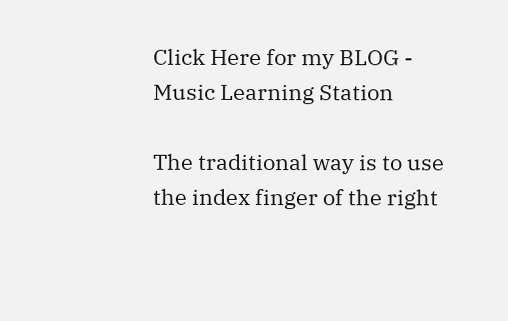Click Here for my BLOG - Music Learning Station

The traditional way is to use the index finger of the right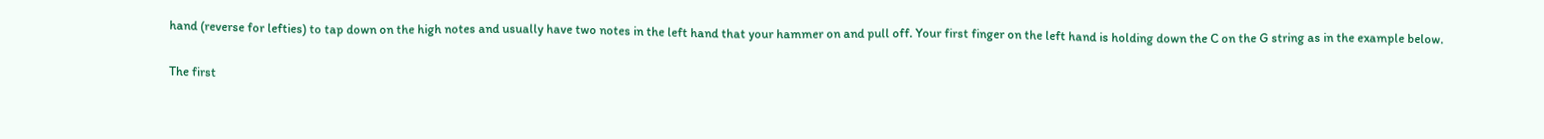hand (reverse for lefties) to tap down on the high notes and usually have two notes in the left hand that your hammer on and pull off. Your first finger on the left hand is holding down the C on the G string as in the example below.

The first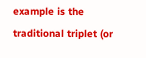example is the traditional triplet (or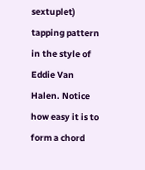sextuplet) tapping pattern in the style of Eddie Van Halen. Notice how easy it is to form a chord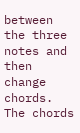between the three notes and then change chords. The chords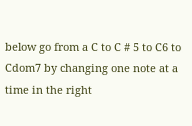below go from a C to C # 5 to C6 to Cdom7 by changing one note at a time in the right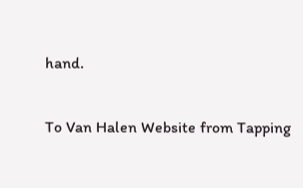hand.

To Van Halen Website from Tapping